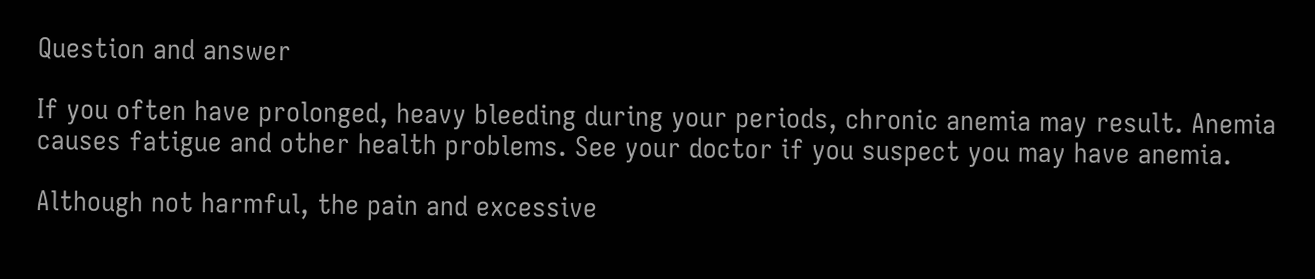Question and answer

If you often have prolonged, heavy bleeding during your periods, chronic anemia may result. Anemia causes fatigue and other health problems. See your doctor if you suspect you may have anemia.

Although not harmful, the pain and excessive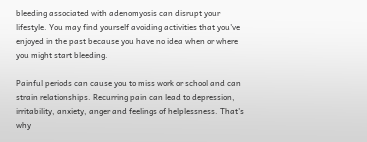bleeding associated with adenomyosis can disrupt your lifestyle. You may find yourself avoiding activities that you've enjoyed in the past because you have no idea when or where you might start bleeding.

Painful periods can cause you to miss work or school and can strain relationships. Recurring pain can lead to depression, irritability, anxiety, anger and feelings of helplessness. That's why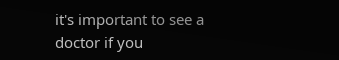it's important to see a doctor if you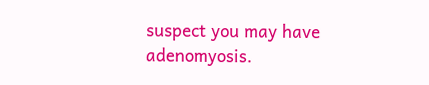suspect you may have adenomyosis.